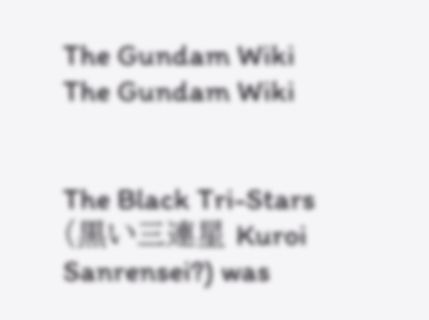The Gundam Wiki
The Gundam Wiki


The Black Tri-Stars (黒い三連星 Kuroi Sanrensei?) was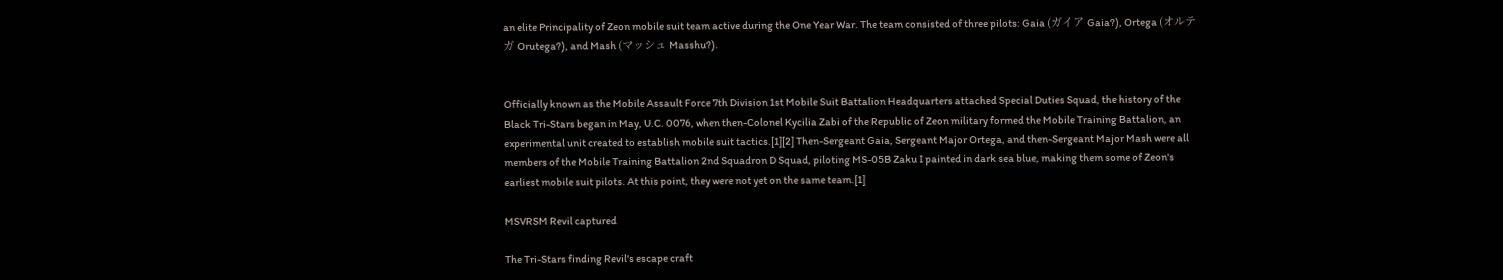an elite Principality of Zeon mobile suit team active during the One Year War. The team consisted of three pilots: Gaia (ガイア Gaia?), Ortega (オルテガ Orutega?), and Mash (マッシュ Masshu?).


Officially known as the Mobile Assault Force 7th Division 1st Mobile Suit Battalion Headquarters attached Special Duties Squad, the history of the Black Tri-Stars began in May, U.C. 0076, when then-Colonel Kycilia Zabi of the Republic of Zeon military formed the Mobile Training Battalion, an experimental unit created to establish mobile suit tactics.[1][2] Then-Sergeant Gaia, Sergeant Major Ortega, and then-Sergeant Major Mash were all members of the Mobile Training Battalion 2nd Squadron D Squad, piloting MS-05B Zaku I painted in dark sea blue, making them some of Zeon's earliest mobile suit pilots. At this point, they were not yet on the same team.[1]

MSVRSM Revil captured

The Tri-Stars finding Revil's escape craft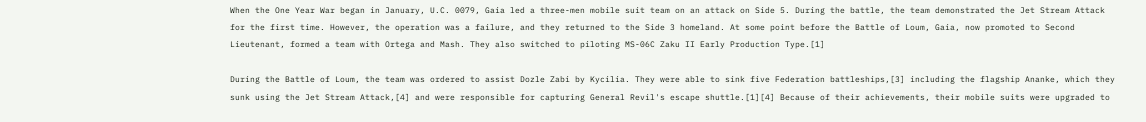When the One Year War began in January, U.C. 0079, Gaia led a three-men mobile suit team on an attack on Side 5. During the battle, the team demonstrated the Jet Stream Attack for the first time. However, the operation was a failure, and they returned to the Side 3 homeland. At some point before the Battle of Loum, Gaia, now promoted to Second Lieutenant, formed a team with Ortega and Mash. They also switched to piloting MS-06C Zaku II Early Production Type.[1]

During the Battle of Loum, the team was ordered to assist Dozle Zabi by Kycilia. They were able to sink five Federation battleships,[3] including the flagship Ananke, which they sunk using the Jet Stream Attack,[4] and were responsible for capturing General Revil's escape shuttle.[1][4] Because of their achievements, their mobile suits were upgraded to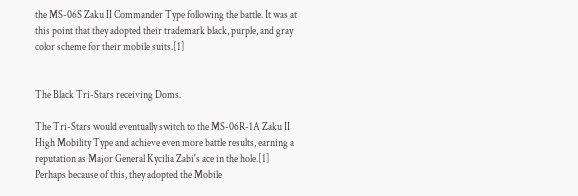the MS-06S Zaku II Commander Type following the battle. It was at this point that they adopted their trademark black, purple, and gray color scheme for their mobile suits.[1]


The Black Tri-Stars receiving Doms.

The Tri-Stars would eventually switch to the MS-06R-1A Zaku II High Mobility Type and achieve even more battle results, earning a reputation as Major General Kycilia Zabi's ace in the hole.[1] Perhaps because of this, they adopted the Mobile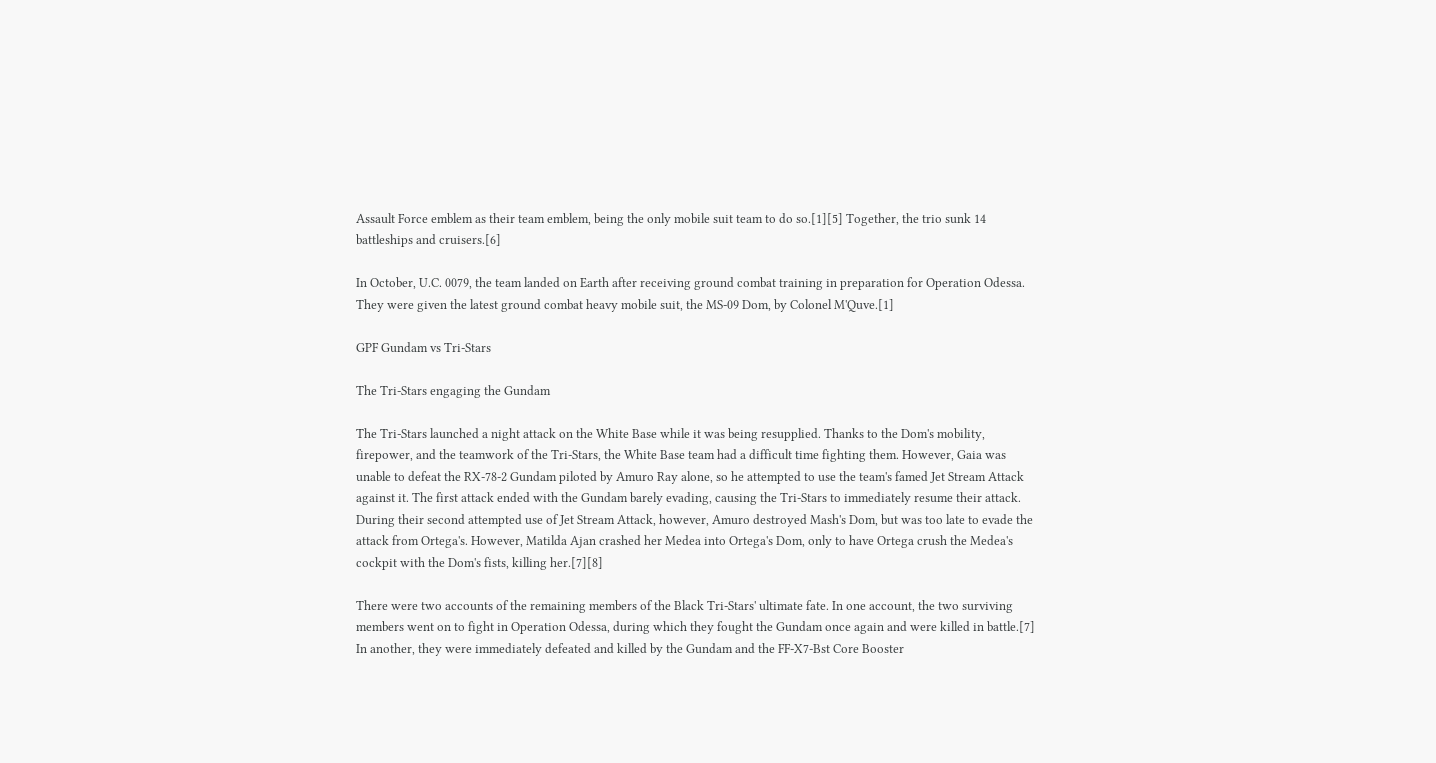Assault Force emblem as their team emblem, being the only mobile suit team to do so.[1][5] Together, the trio sunk 14 battleships and cruisers.[6]

In October, U.C. 0079, the team landed on Earth after receiving ground combat training in preparation for Operation Odessa. They were given the latest ground combat heavy mobile suit, the MS-09 Dom, by Colonel M'Quve.[1]

GPF Gundam vs Tri-Stars

The Tri-Stars engaging the Gundam

The Tri-Stars launched a night attack on the White Base while it was being resupplied. Thanks to the Dom's mobility, firepower, and the teamwork of the Tri-Stars, the White Base team had a difficult time fighting them. However, Gaia was unable to defeat the RX-78-2 Gundam piloted by Amuro Ray alone, so he attempted to use the team's famed Jet Stream Attack against it. The first attack ended with the Gundam barely evading, causing the Tri-Stars to immediately resume their attack. During their second attempted use of Jet Stream Attack, however, Amuro destroyed Mash's Dom, but was too late to evade the attack from Ortega's. However, Matilda Ajan crashed her Medea into Ortega's Dom, only to have Ortega crush the Medea's cockpit with the Dom's fists, killing her.[7][8]

There were two accounts of the remaining members of the Black Tri-Stars' ultimate fate. In one account, the two surviving members went on to fight in Operation Odessa, during which they fought the Gundam once again and were killed in battle.[7] In another, they were immediately defeated and killed by the Gundam and the FF-X7-Bst Core Booster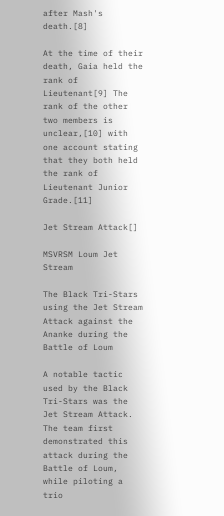after Mash's death.[8]

At the time of their death, Gaia held the rank of Lieutenant[9] The rank of the other two members is unclear,[10] with one account stating that they both held the rank of Lieutenant Junior Grade.[11]

Jet Stream Attack[]

MSVRSM Loum Jet Stream

The Black Tri-Stars using the Jet Stream Attack against the Ananke during the Battle of Loum

A notable tactic used by the Black Tri-Stars was the Jet Stream Attack. The team first demonstrated this attack during the Battle of Loum, while piloting a trio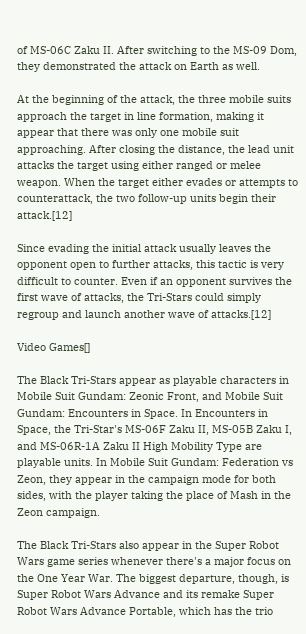of MS-06C Zaku II. After switching to the MS-09 Dom, they demonstrated the attack on Earth as well.

At the beginning of the attack, the three mobile suits approach the target in line formation, making it appear that there was only one mobile suit approaching. After closing the distance, the lead unit attacks the target using either ranged or melee weapon. When the target either evades or attempts to counterattack, the two follow-up units begin their attack.[12]

Since evading the initial attack usually leaves the opponent open to further attacks, this tactic is very difficult to counter. Even if an opponent survives the first wave of attacks, the Tri-Stars could simply regroup and launch another wave of attacks.[12]

Video Games[]

The Black Tri-Stars appear as playable characters in Mobile Suit Gundam: Zeonic Front, and Mobile Suit Gundam: Encounters in Space. In Encounters in Space, the Tri-Star's MS-06F Zaku II, MS-05B Zaku I, and MS-06R-1A Zaku II High Mobility Type are playable units. In Mobile Suit Gundam: Federation vs Zeon, they appear in the campaign mode for both sides, with the player taking the place of Mash in the Zeon campaign.

The Black Tri-Stars also appear in the Super Robot Wars game series whenever there's a major focus on the One Year War. The biggest departure, though, is Super Robot Wars Advance and its remake Super Robot Wars Advance Portable, which has the trio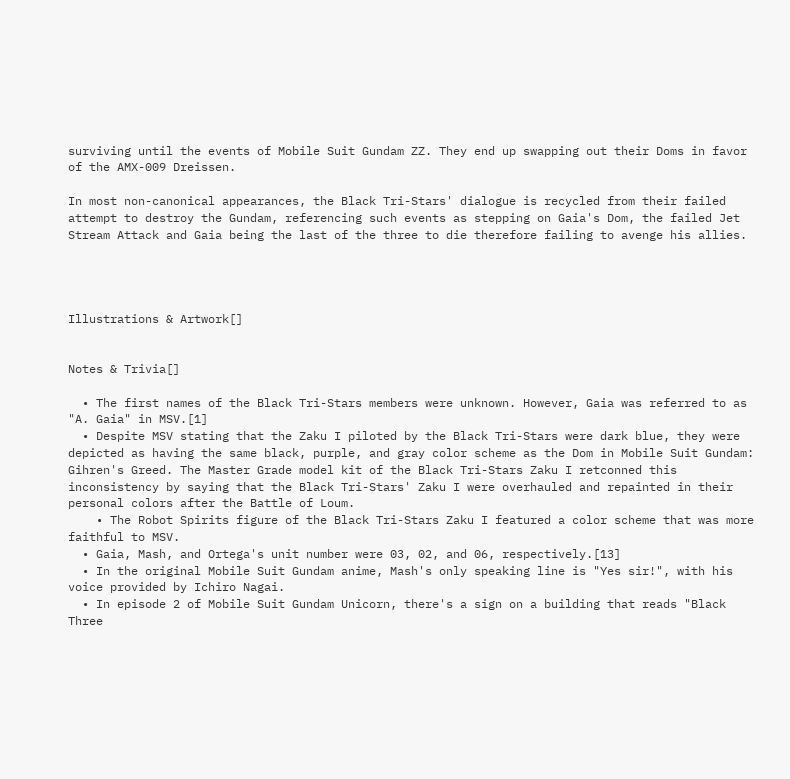surviving until the events of Mobile Suit Gundam ZZ. They end up swapping out their Doms in favor of the AMX-009 Dreissen.

In most non-canonical appearances, the Black Tri-Stars' dialogue is recycled from their failed attempt to destroy the Gundam, referencing such events as stepping on Gaia's Dom, the failed Jet Stream Attack and Gaia being the last of the three to die therefore failing to avenge his allies.




Illustrations & Artwork[]


Notes & Trivia[]

  • The first names of the Black Tri-Stars members were unknown. However, Gaia was referred to as "A. Gaia" in MSV.[1]
  • Despite MSV stating that the Zaku I piloted by the Black Tri-Stars were dark blue, they were depicted as having the same black, purple, and gray color scheme as the Dom in Mobile Suit Gundam: Gihren's Greed. The Master Grade model kit of the Black Tri-Stars Zaku I retconned this inconsistency by saying that the Black Tri-Stars' Zaku I were overhauled and repainted in their personal colors after the Battle of Loum.
    • The Robot Spirits figure of the Black Tri-Stars Zaku I featured a color scheme that was more faithful to MSV.
  • Gaia, Mash, and Ortega's unit number were 03, 02, and 06, respectively.[13]
  • In the original Mobile Suit Gundam anime, Mash's only speaking line is "Yes sir!", with his voice provided by Ichiro Nagai.
  • In episode 2 of Mobile Suit Gundam Unicorn, there's a sign on a building that reads "Black Three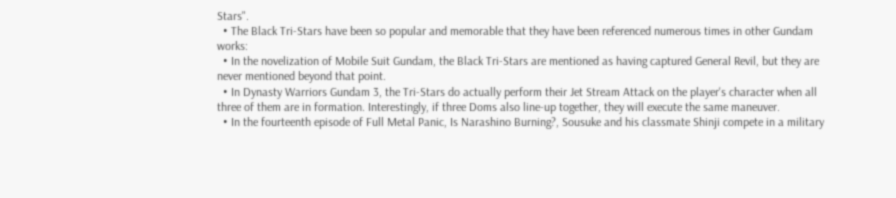Stars".
  • The Black Tri-Stars have been so popular and memorable that they have been referenced numerous times in other Gundam works:
  • In the novelization of Mobile Suit Gundam, the Black Tri-Stars are mentioned as having captured General Revil, but they are never mentioned beyond that point.
  • In Dynasty Warriors Gundam 3, the Tri-Stars do actually perform their Jet Stream Attack on the player's character when all three of them are in formation. Interestingly, if three Doms also line-up together, they will execute the same maneuver.
  • In the fourteenth episode of Full Metal Panic, Is Narashino Burning?, Sousuke and his classmate Shinji compete in a military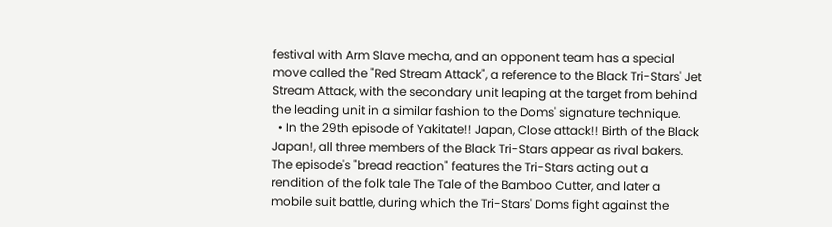festival with Arm Slave mecha, and an opponent team has a special move called the "Red Stream Attack", a reference to the Black Tri-Stars' Jet Stream Attack, with the secondary unit leaping at the target from behind the leading unit in a similar fashion to the Doms' signature technique.
  • In the 29th episode of Yakitate!! Japan, Close attack!! Birth of the Black Japan!, all three members of the Black Tri-Stars appear as rival bakers. The episode's "bread reaction" features the Tri-Stars acting out a rendition of the folk tale The Tale of the Bamboo Cutter, and later a mobile suit battle, during which the Tri-Stars' Doms fight against the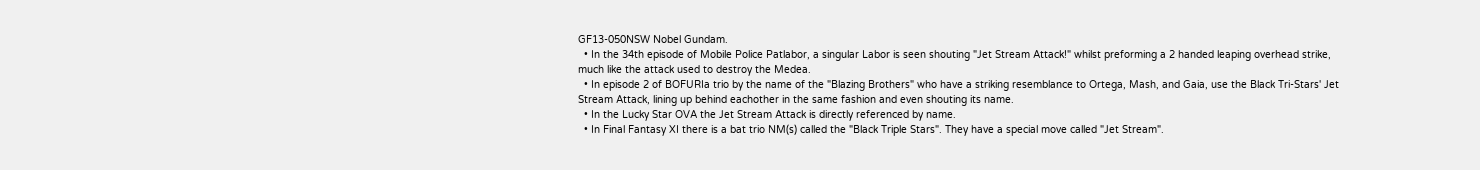GF13-050NSW Nobel Gundam.
  • In the 34th episode of Mobile Police Patlabor, a singular Labor is seen shouting "Jet Stream Attack!" whilst preforming a 2 handed leaping overhead strike, much like the attack used to destroy the Medea.
  • In episode 2 of BOFURIa trio by the name of the "Blazing Brothers" who have a striking resemblance to Ortega, Mash, and Gaia, use the Black Tri-Stars' Jet Stream Attack, lining up behind eachother in the same fashion and even shouting its name.
  • In the Lucky Star OVA the Jet Stream Attack is directly referenced by name.
  • In Final Fantasy XI there is a bat trio NM(s) called the "Black Triple Stars". They have a special move called "Jet Stream".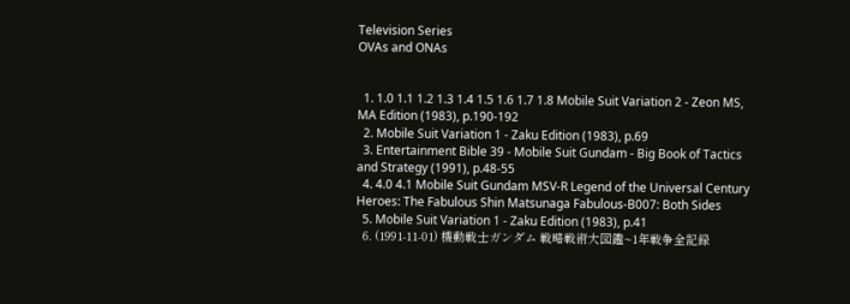Television Series
OVAs and ONAs


  1. 1.0 1.1 1.2 1.3 1.4 1.5 1.6 1.7 1.8 Mobile Suit Variation 2 - Zeon MS, MA Edition (1983), p.190-192
  2. Mobile Suit Variation 1 - Zaku Edition (1983), p.69
  3. Entertainment Bible 39 - Mobile Suit Gundam - Big Book of Tactics and Strategy (1991), p.48-55
  4. 4.0 4.1 Mobile Suit Gundam MSV-R Legend of the Universal Century Heroes: The Fabulous Shin Matsunaga Fabulous-B007: Both Sides
  5. Mobile Suit Variation 1 - Zaku Edition (1983), p.41
  6. (1991-11-01) 機動戦士ガンダム 戦略戦術大図鑑~1年戦争全記録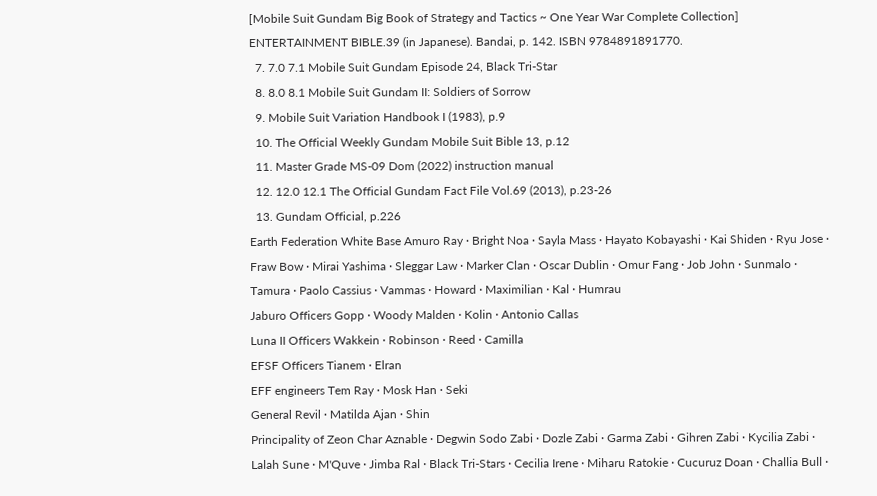[Mobile Suit Gundam Big Book of Strategy and Tactics ~ One Year War Complete Collection] ENTERTAINMENT BIBLE.39 (in Japanese). Bandai, p. 142. ISBN 9784891891770.
  7. 7.0 7.1 Mobile Suit Gundam Episode 24, Black Tri-Star
  8. 8.0 8.1 Mobile Suit Gundam II: Soldiers of Sorrow
  9. Mobile Suit Variation Handbook I (1983), p.9
  10. The Official Weekly Gundam Mobile Suit Bible 13, p.12
  11. Master Grade MS-09 Dom (2022) instruction manual
  12. 12.0 12.1 The Official Gundam Fact File Vol.69 (2013), p.23-26
  13. Gundam Official, p.226
Earth Federation White Base Amuro Ray · Bright Noa · Sayla Mass · Hayato Kobayashi · Kai Shiden · Ryu Jose · Fraw Bow · Mirai Yashima · Sleggar Law · Marker Clan · Oscar Dublin · Omur Fang · Job John · Sunmalo · Tamura · Paolo Cassius · Vammas · Howard · Maximilian · Kal · Humrau
Jaburo Officers Gopp · Woody Malden · Kolin · Antonio Callas
Luna II Officers Wakkein · Robinson · Reed · Camilla
EFSF Officers Tianem · Elran
EFF engineers Tem Ray · Mosk Han · Seki
General Revil · Matilda Ajan · Shin
Principality of Zeon Char Aznable · Degwin Sodo Zabi · Dozle Zabi · Garma Zabi · Gihren Zabi · Kycilia Zabi · Lalah Sune · M'Quve · Jimba Ral · Black Tri-Stars · Cecilia Irene · Miharu Ratokie · Cucuruz Doan · Challia Bull ·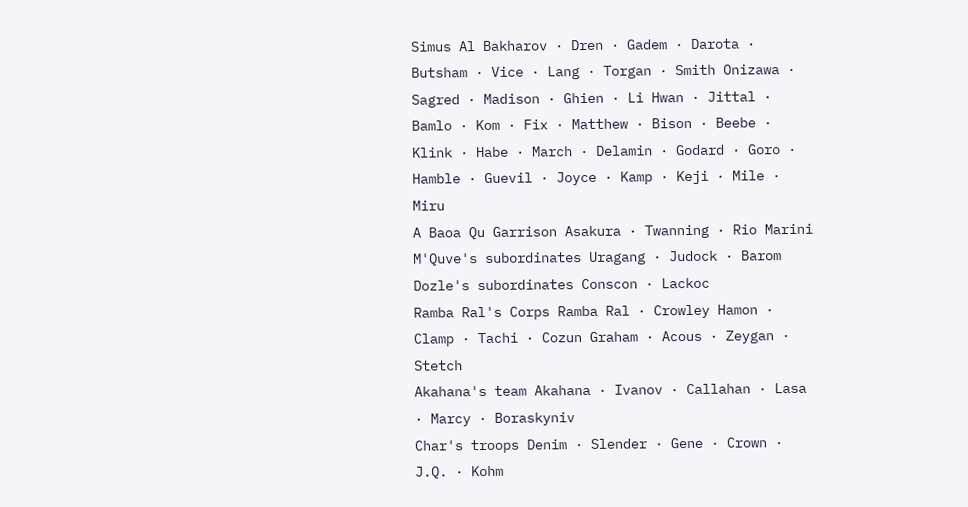Simus Al Bakharov · Dren · Gadem · Darota · Butsham · Vice · Lang · Torgan · Smith Onizawa · Sagred · Madison · Ghien · Li Hwan · Jittal · Bamlo · Kom · Fix · Matthew · Bison · Beebe · Klink · Habe · March · Delamin · Godard · Goro · Hamble · Guevil · Joyce · Kamp · Keji · Mile · Miru
A Baoa Qu Garrison Asakura · Twanning · Rio Marini
M'Quve's subordinates Uragang · Judock · Barom
Dozle's subordinates Conscon · Lackoc
Ramba Ral's Corps Ramba Ral · Crowley Hamon · Clamp · Tachi · Cozun Graham · Acous · Zeygan · Stetch
Akahana's team Akahana · Ivanov · Callahan · Lasa · Marcy · Boraskyniv
Char's troops Denim · Slender · Gene · Crown · J.Q. · Kohm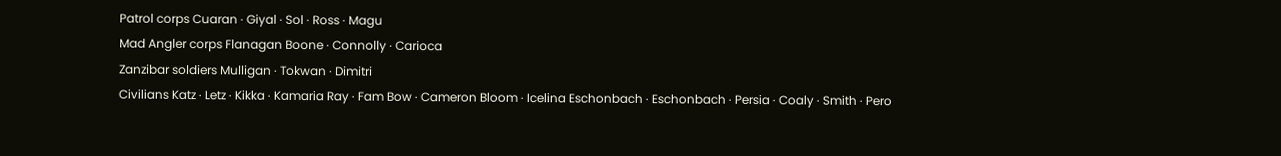Patrol corps Cuaran · Giyal · Sol · Ross · Magu
Mad Angler corps Flanagan Boone · Connolly · Carioca
Zanzibar soldiers Mulligan · Tokwan · Dimitri
Civilians Katz · Letz · Kikka · Kamaria Ray · Fam Bow · Cameron Bloom · Icelina Eschonbach · Eschonbach · Persia · Coaly · Smith · Pero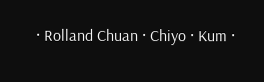· Rolland Chuan · Chiyo · Kum ·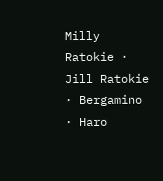Milly Ratokie · Jill Ratokie · Bergamino · Haro